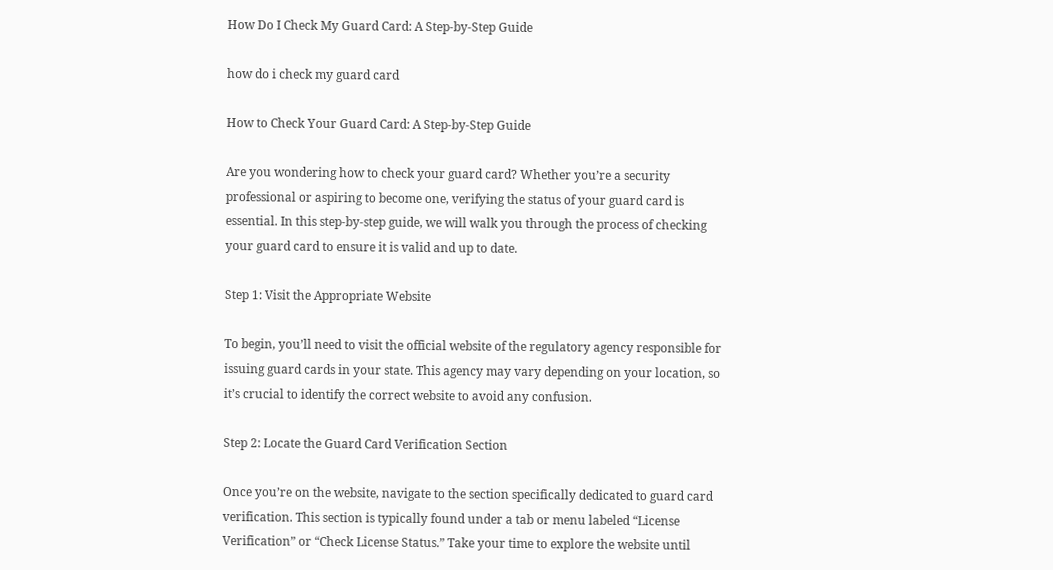How Do I Check My Guard Card: A Step-by-Step Guide

how do i check my guard card

How to Check Your Guard Card: A Step-by-Step Guide

Are you wondering how to check your guard card? Whether you’re a security professional or aspiring to become one, verifying the status of your guard card is essential. In this step-by-step guide, we will walk you through the process of checking your guard card to ensure it is valid and up to date.

Step 1: Visit the Appropriate Website

To begin, you’ll need to visit the official website of the regulatory agency responsible for issuing guard cards in your state. This agency may vary depending on your location, so it’s crucial to identify the correct website to avoid any confusion.

Step 2: Locate the Guard Card Verification Section

Once you’re on the website, navigate to the section specifically dedicated to guard card verification. This section is typically found under a tab or menu labeled “License Verification” or “Check License Status.” Take your time to explore the website until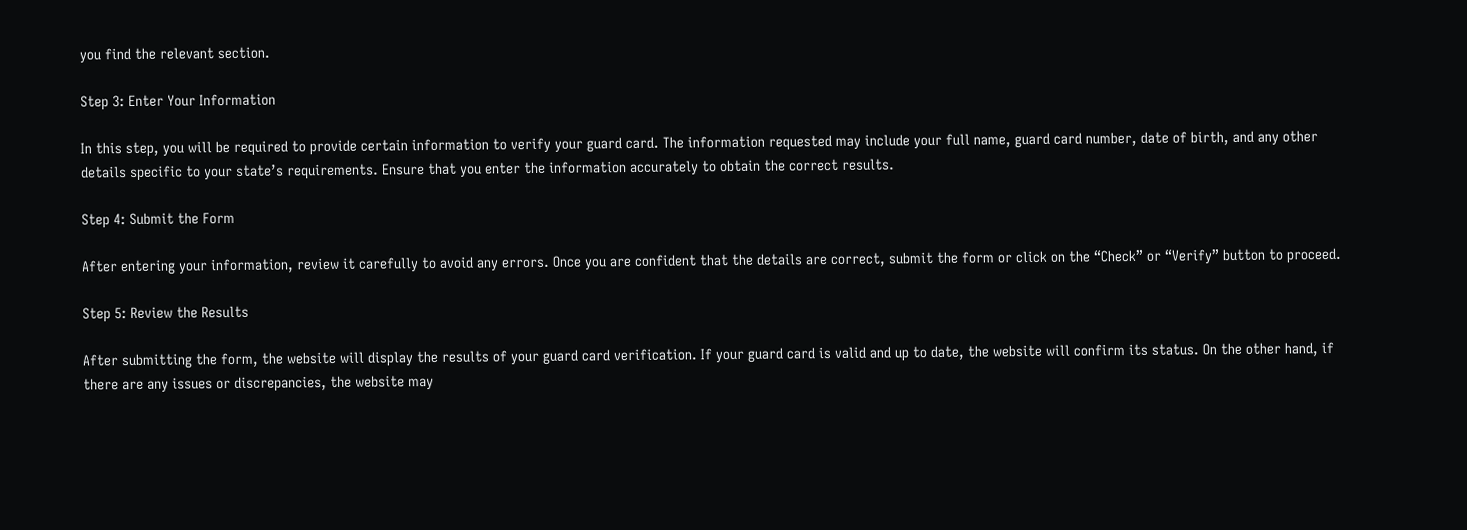you find the relevant section.

Step 3: Enter Your Information

In this step, you will be required to provide certain information to verify your guard card. The information requested may include your full name, guard card number, date of birth, and any other details specific to your state’s requirements. Ensure that you enter the information accurately to obtain the correct results.

Step 4: Submit the Form

After entering your information, review it carefully to avoid any errors. Once you are confident that the details are correct, submit the form or click on the “Check” or “Verify” button to proceed.

Step 5: Review the Results

After submitting the form, the website will display the results of your guard card verification. If your guard card is valid and up to date, the website will confirm its status. On the other hand, if there are any issues or discrepancies, the website may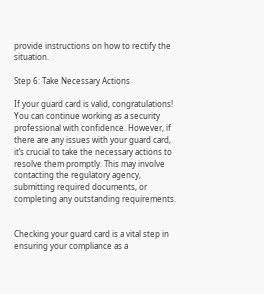provide instructions on how to rectify the situation.

Step 6: Take Necessary Actions

If your guard card is valid, congratulations! You can continue working as a security professional with confidence. However, if there are any issues with your guard card, it’s crucial to take the necessary actions to resolve them promptly. This may involve contacting the regulatory agency, submitting required documents, or completing any outstanding requirements.


Checking your guard card is a vital step in ensuring your compliance as a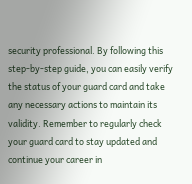security professional. By following this step-by-step guide, you can easily verify the status of your guard card and take any necessary actions to maintain its validity. Remember to regularly check your guard card to stay updated and continue your career in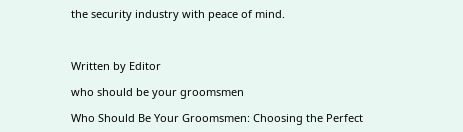the security industry with peace of mind.



Written by Editor

who should be your groomsmen

Who Should Be Your Groomsmen: Choosing the Perfect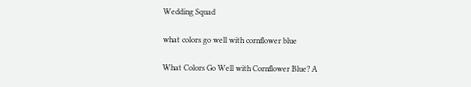Wedding Squad

what colors go well with cornflower blue

What Colors Go Well with Cornflower Blue? A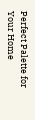Perfect Palette for Your Home